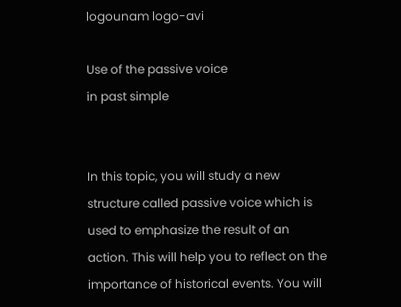logounam logo-avi

Use of the passive voice
in past simple


In this topic, you will study a new structure called passive voice which is used to emphasize the result of an action. This will help you to reflect on the importance of historical events. You will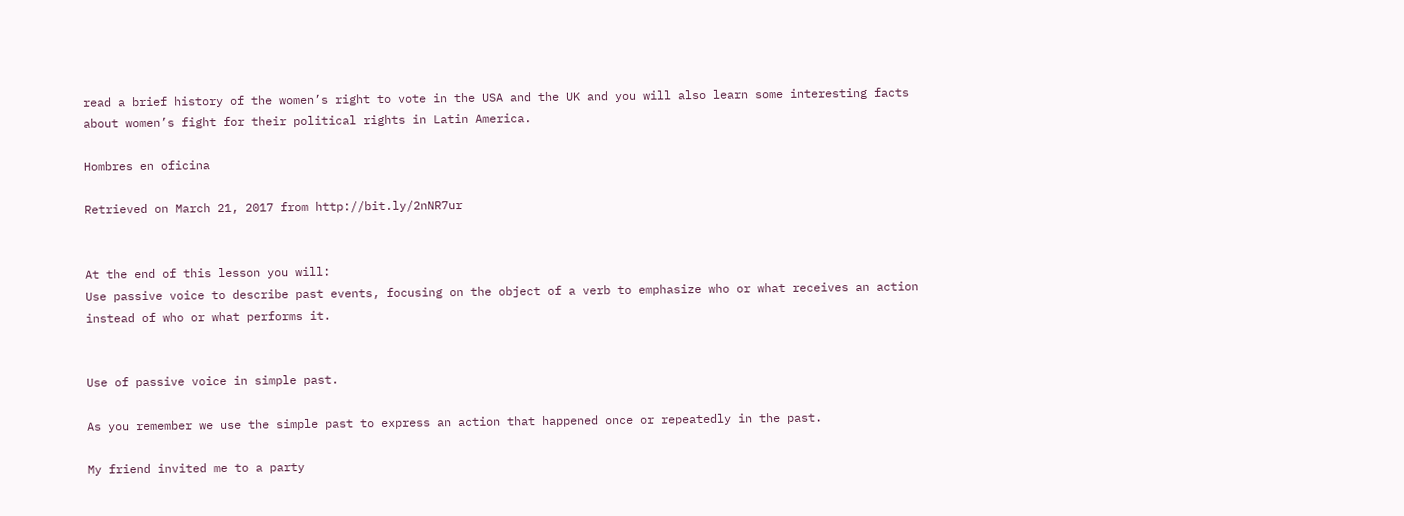read a brief history of the women’s right to vote in the USA and the UK and you will also learn some interesting facts about women’s fight for their political rights in Latin America.

Hombres en oficina

Retrieved on March 21, 2017 from http://bit.ly/2nNR7ur


At the end of this lesson you will:
Use passive voice to describe past events, focusing on the object of a verb to emphasize who or what receives an action instead of who or what performs it.


Use of passive voice in simple past.

As you remember we use the simple past to express an action that happened once or repeatedly in the past.

My friend invited me to a party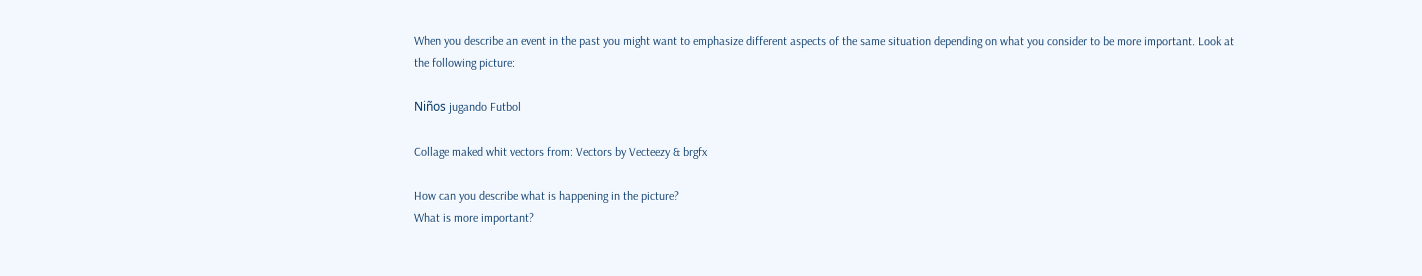When you describe an event in the past you might want to emphasize different aspects of the same situation depending on what you consider to be more important. Look at the following picture:

Niños jugando Futbol

Collage maked whit vectors from: Vectors by Vecteezy & brgfx

How can you describe what is happening in the picture?
What is more important?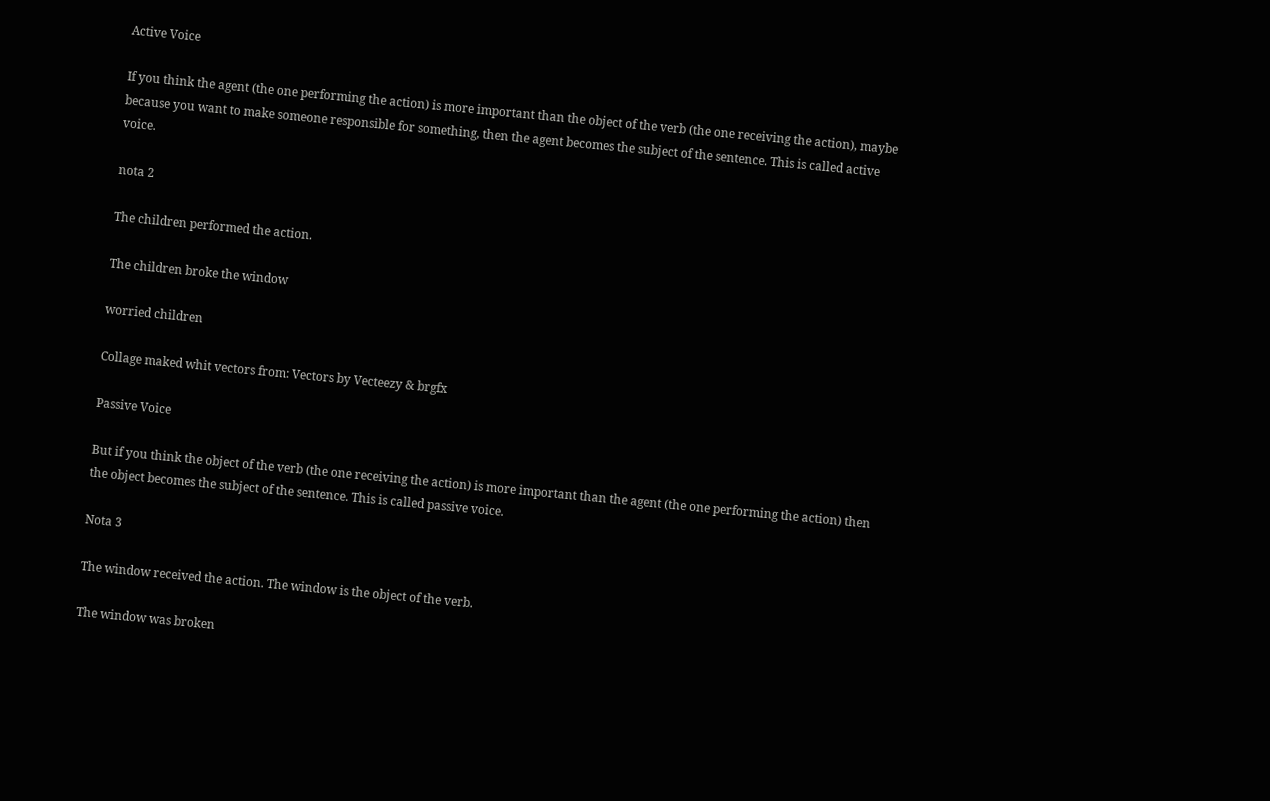Active Voice

If you think the agent (the one performing the action) is more important than the object of the verb (the one receiving the action), maybe because you want to make someone responsible for something, then the agent becomes the subject of the sentence. This is called active voice.

nota 2

The children performed the action.

The children broke the window

worried children

Collage maked whit vectors from: Vectors by Vecteezy & brgfx

Passive Voice

But if you think the object of the verb (the one receiving the action) is more important than the agent (the one performing the action) then the object becomes the subject of the sentence. This is called passive voice.

Nota 3

The window received the action. The window is the object of the verb.

The window was broken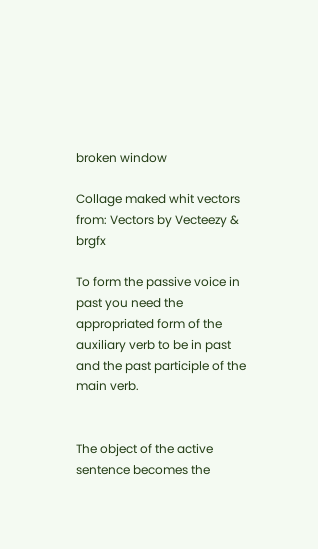broken window

Collage maked whit vectors from: Vectors by Vecteezy & brgfx

To form the passive voice in past you need the appropriated form of the auxiliary verb to be in past and the past participle of the main verb.


The object of the active sentence becomes the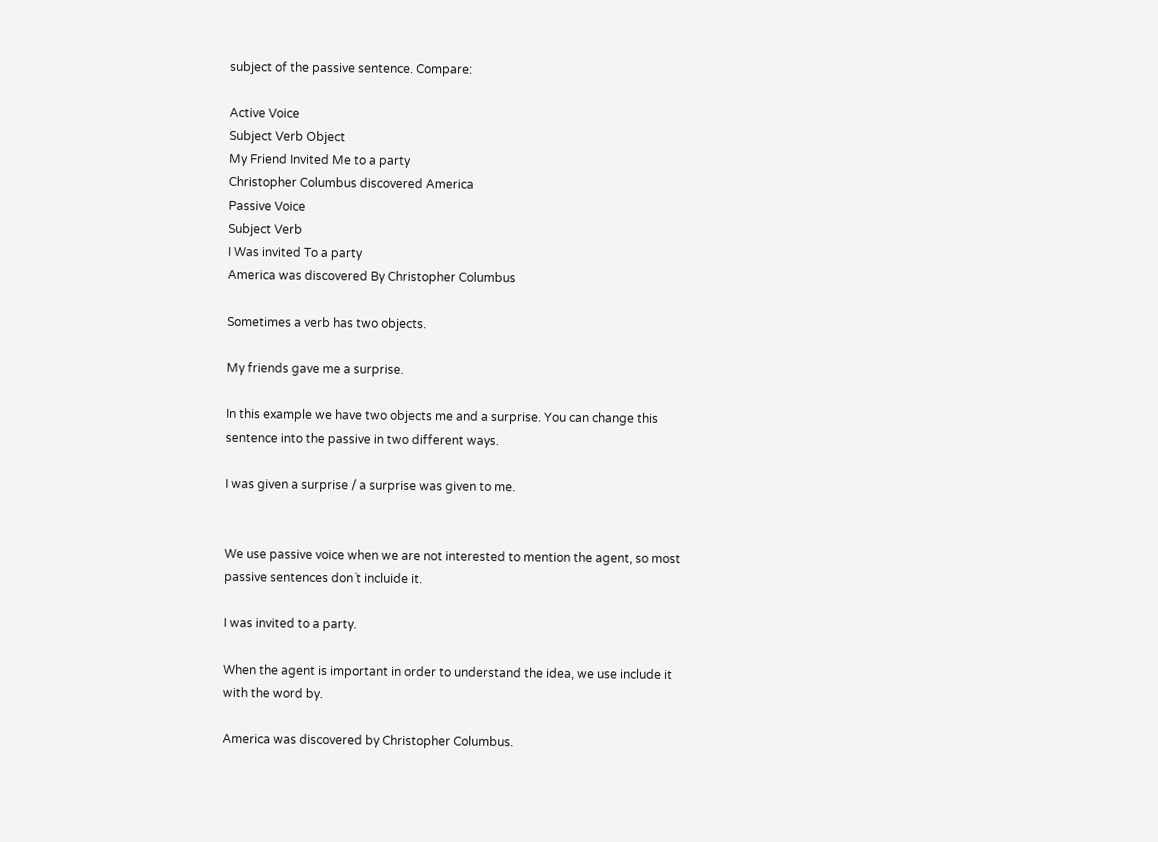subject of the passive sentence. Compare:

Active Voice
Subject Verb Object
My Friend Invited Me to a party
Christopher Columbus discovered America
Passive Voice
Subject Verb
I Was invited To a party
America was discovered By Christopher Columbus

Sometimes a verb has two objects.

My friends gave me a surprise.

In this example we have two objects me and a surprise. You can change this sentence into the passive in two different ways.

I was given a surprise / a surprise was given to me.


We use passive voice when we are not interested to mention the agent, so most passive sentences don´t incluide it.

I was invited to a party.

When the agent is important in order to understand the idea, we use include it with the word by.

America was discovered by Christopher Columbus.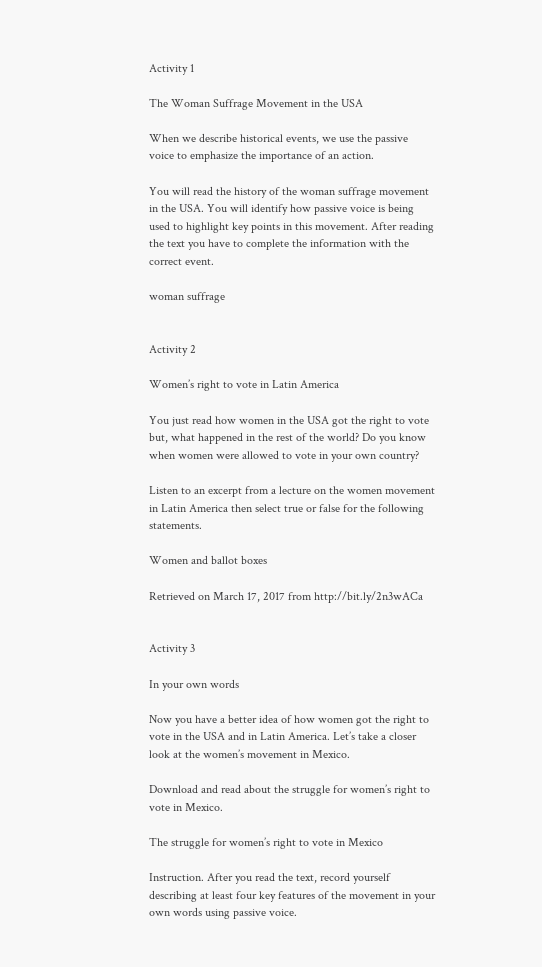Activity 1

The Woman Suffrage Movement in the USA

When we describe historical events, we use the passive voice to emphasize the importance of an action.

You will read the history of the woman suffrage movement in the USA. You will identify how passive voice is being used to highlight key points in this movement. After reading the text you have to complete the information with the correct event.

woman suffrage


Activity 2

Women’s right to vote in Latin America

You just read how women in the USA got the right to vote but, what happened in the rest of the world? Do you know when women were allowed to vote in your own country?

Listen to an excerpt from a lecture on the women movement in Latin America then select true or false for the following statements.

Women and ballot boxes

Retrieved on March 17, 2017 from http://bit.ly/2n3wACa


Activity 3

In your own words

Now you have a better idea of how women got the right to vote in the USA and in Latin America. Let’s take a closer look at the women’s movement in Mexico.

Download and read about the struggle for women’s right to vote in Mexico.

The struggle for women’s right to vote in Mexico

Instruction. After you read the text, record yourself describing at least four key features of the movement in your own words using passive voice.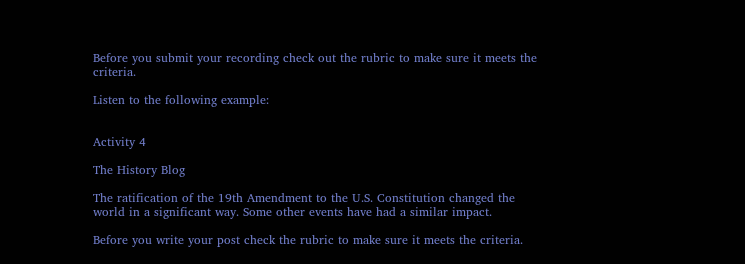Before you submit your recording check out the rubric to make sure it meets the criteria.

Listen to the following example:


Activity 4

The History Blog

The ratification of the 19th Amendment to the U.S. Constitution changed the world in a significant way. Some other events have had a similar impact.

Before you write your post check the rubric to make sure it meets the criteria.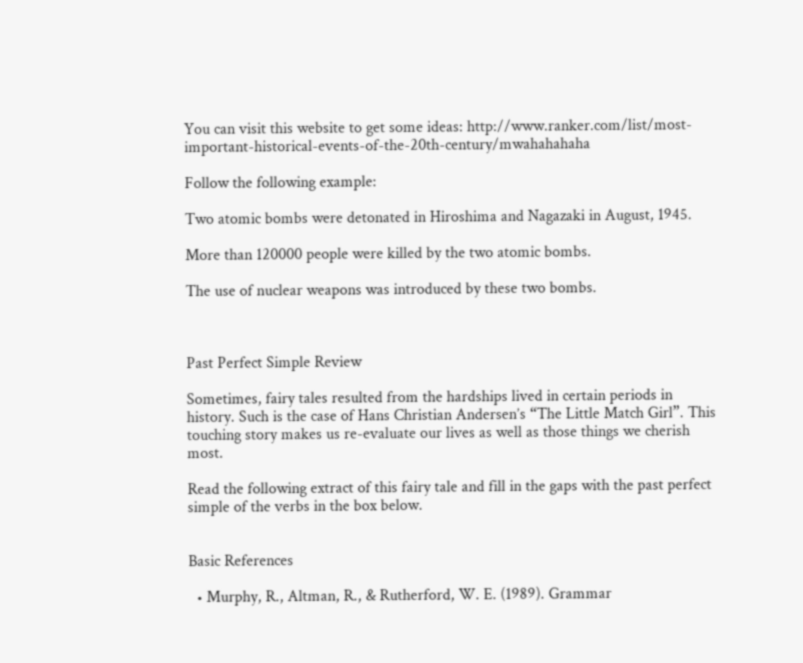You can visit this website to get some ideas: http://www.ranker.com/list/most-important-historical-events-of-the-20th-century/mwahahahaha

Follow the following example:

Two atomic bombs were detonated in Hiroshima and Nagazaki in August, 1945.

More than 120000 people were killed by the two atomic bombs.

The use of nuclear weapons was introduced by these two bombs.



Past Perfect Simple Review

Sometimes, fairy tales resulted from the hardships lived in certain periods in history. Such is the case of Hans Christian Andersen’s “The Little Match Girl”. This touching story makes us re-evaluate our lives as well as those things we cherish most.

Read the following extract of this fairy tale and fill in the gaps with the past perfect simple of the verbs in the box below.


Basic References

  • Murphy, R., Altman, R., & Rutherford, W. E. (1989). Grammar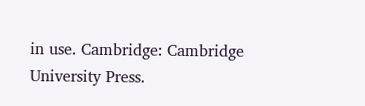in use. Cambridge: Cambridge University Press.